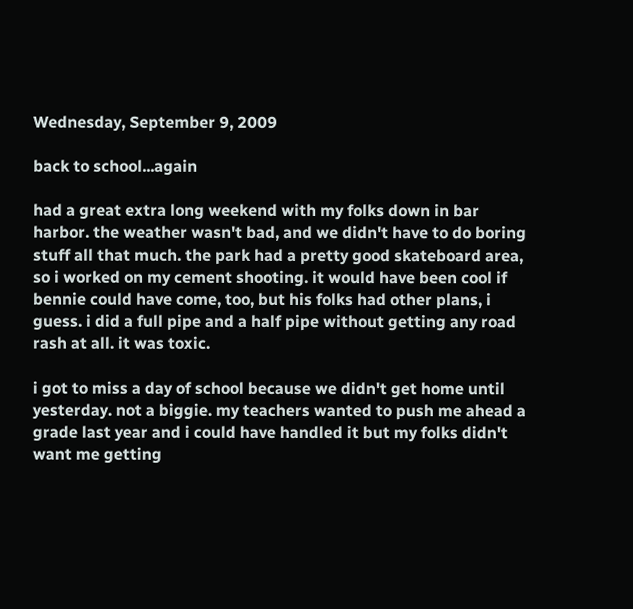Wednesday, September 9, 2009

back to school...again

had a great extra long weekend with my folks down in bar harbor. the weather wasn't bad, and we didn't have to do boring stuff all that much. the park had a pretty good skateboard area, so i worked on my cement shooting. it would have been cool if bennie could have come, too, but his folks had other plans, i guess. i did a full pipe and a half pipe without getting any road rash at all. it was toxic.

i got to miss a day of school because we didn't get home until yesterday. not a biggie. my teachers wanted to push me ahead a grade last year and i could have handled it but my folks didn't want me getting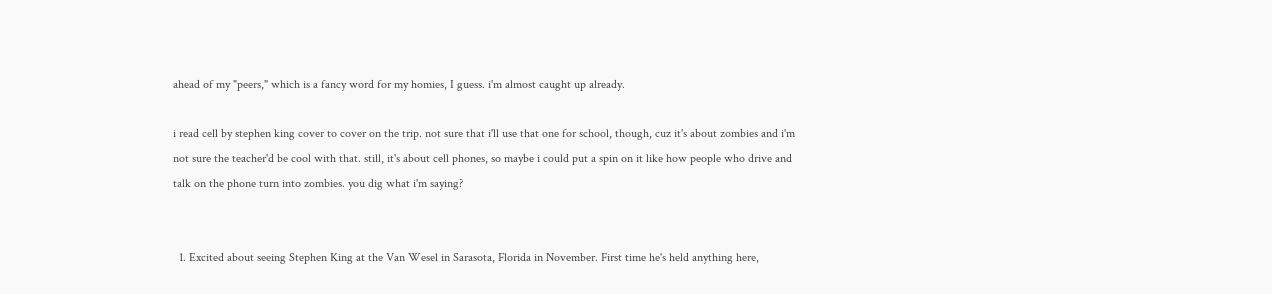ahead of my "peers," which is a fancy word for my homies, I guess. i'm almost caught up already.

i read cell by stephen king cover to cover on the trip. not sure that i'll use that one for school, though, cuz it's about zombies and i'm not sure the teacher'd be cool with that. still, it's about cell phones, so maybe i could put a spin on it like how people who drive and talk on the phone turn into zombies. you dig what i'm saying?


  1. Excited about seeing Stephen King at the Van Wesel in Sarasota, Florida in November. First time he's held anything here,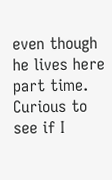even though he lives here part time. Curious to see if I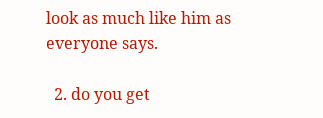look as much like him as everyone says.

  2. do you get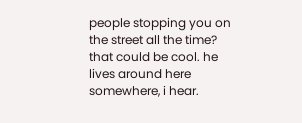people stopping you on the street all the time? that could be cool. he lives around here somewhere, i hear.